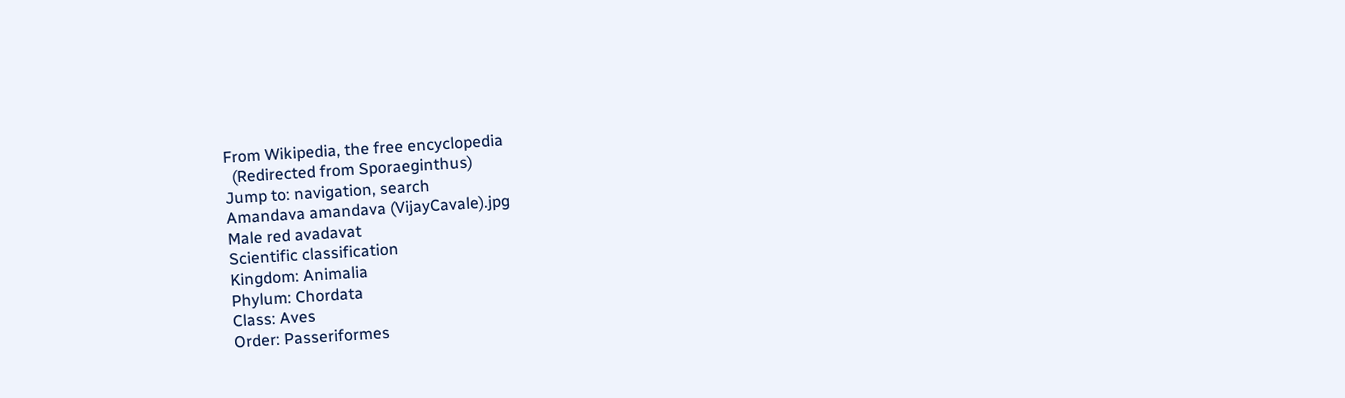From Wikipedia, the free encyclopedia
  (Redirected from Sporaeginthus)
Jump to: navigation, search
Amandava amandava (VijayCavale).jpg
Male red avadavat
Scientific classification
Kingdom: Animalia
Phylum: Chordata
Class: Aves
Order: Passeriformes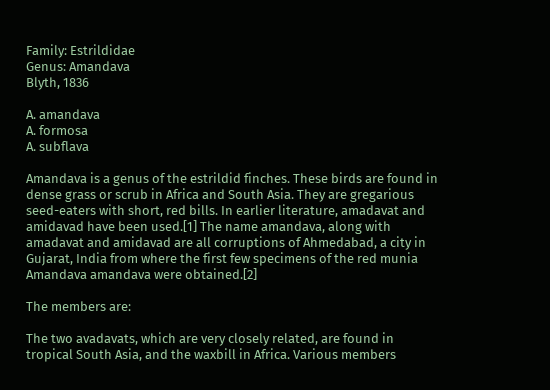Family: Estrildidae
Genus: Amandava
Blyth, 1836

A. amandava
A. formosa
A. subflava

Amandava is a genus of the estrildid finches. These birds are found in dense grass or scrub in Africa and South Asia. They are gregarious seed-eaters with short, red bills. In earlier literature, amadavat and amidavad have been used.[1] The name amandava, along with amadavat and amidavad are all corruptions of Ahmedabad, a city in Gujarat, India from where the first few specimens of the red munia Amandava amandava were obtained.[2]

The members are:

The two avadavats, which are very closely related, are found in tropical South Asia, and the waxbill in Africa. Various members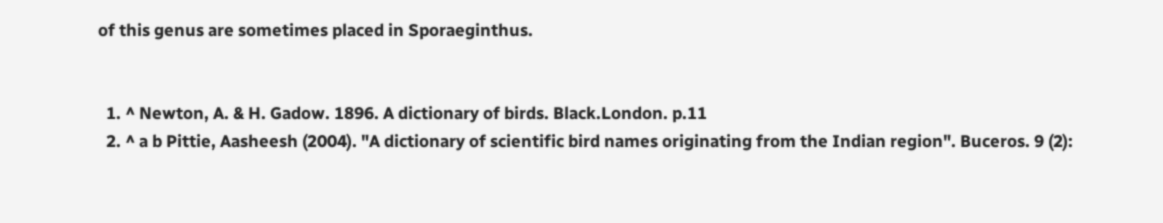of this genus are sometimes placed in Sporaeginthus.


  1. ^ Newton, A. & H. Gadow. 1896. A dictionary of birds. Black.London. p.11
  2. ^ a b Pittie, Aasheesh (2004). "A dictionary of scientific bird names originating from the Indian region". Buceros. 9 (2):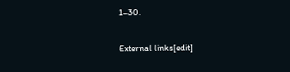1–30.

External links[edit]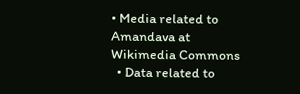• Media related to Amandava at Wikimedia Commons
  • Data related to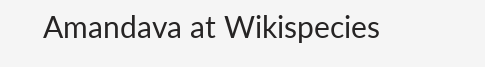Amandava at Wikispecies